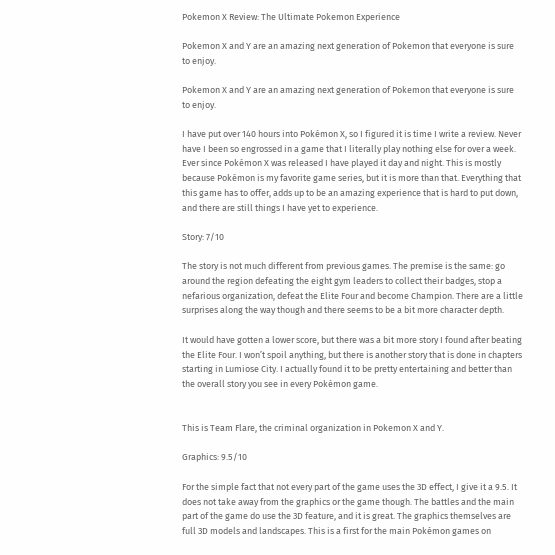Pokemon X Review: The Ultimate Pokemon Experience

Pokemon X and Y are an amazing next generation of Pokemon that everyone is sure to enjoy.

Pokemon X and Y are an amazing next generation of Pokemon that everyone is sure to enjoy.

I have put over 140 hours into Pokémon X, so I figured it is time I write a review. Never have I been so engrossed in a game that I literally play nothing else for over a week. Ever since Pokémon X was released I have played it day and night. This is mostly because Pokémon is my favorite game series, but it is more than that. Everything that this game has to offer, adds up to be an amazing experience that is hard to put down, and there are still things I have yet to experience.

Story: 7/10

The story is not much different from previous games. The premise is the same: go around the region defeating the eight gym leaders to collect their badges, stop a nefarious organization, defeat the Elite Four and become Champion. There are a little surprises along the way though and there seems to be a bit more character depth.

It would have gotten a lower score, but there was a bit more story I found after beating the Elite Four. I won’t spoil anything, but there is another story that is done in chapters starting in Lumiose City. I actually found it to be pretty entertaining and better than the overall story you see in every Pokémon game.


This is Team Flare, the criminal organization in Pokemon X and Y.

Graphics: 9.5/10

For the simple fact that not every part of the game uses the 3D effect, I give it a 9.5. It does not take away from the graphics or the game though. The battles and the main part of the game do use the 3D feature, and it is great. The graphics themselves are full 3D models and landscapes. This is a first for the main Pokémon games on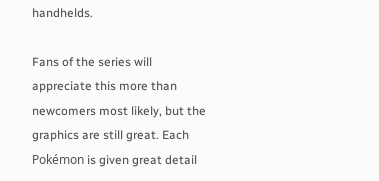handhelds.

Fans of the series will appreciate this more than newcomers most likely, but the graphics are still great. Each Pokémon is given great detail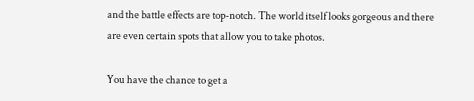and the battle effects are top-notch. The world itself looks gorgeous and there are even certain spots that allow you to take photos.

You have the chance to get a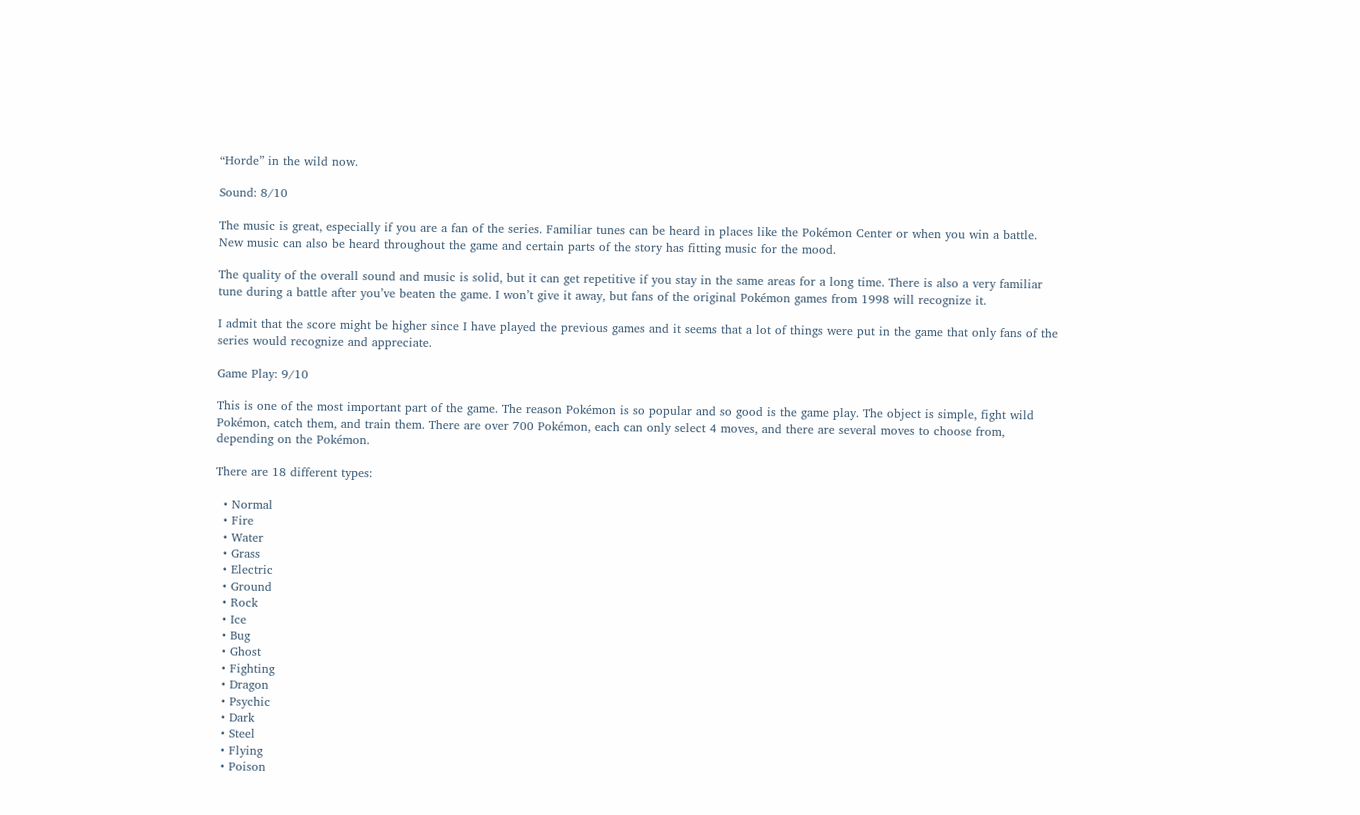“Horde” in the wild now.

Sound: 8/10

The music is great, especially if you are a fan of the series. Familiar tunes can be heard in places like the Pokémon Center or when you win a battle. New music can also be heard throughout the game and certain parts of the story has fitting music for the mood.

The quality of the overall sound and music is solid, but it can get repetitive if you stay in the same areas for a long time. There is also a very familiar tune during a battle after you’ve beaten the game. I won’t give it away, but fans of the original Pokémon games from 1998 will recognize it.

I admit that the score might be higher since I have played the previous games and it seems that a lot of things were put in the game that only fans of the series would recognize and appreciate.

Game Play: 9/10

This is one of the most important part of the game. The reason Pokémon is so popular and so good is the game play. The object is simple, fight wild Pokémon, catch them, and train them. There are over 700 Pokémon, each can only select 4 moves, and there are several moves to choose from, depending on the Pokémon.

There are 18 different types:

  • Normal
  • Fire
  • Water
  • Grass
  • Electric
  • Ground
  • Rock
  • Ice
  • Bug
  • Ghost
  • Fighting
  • Dragon
  • Psychic
  • Dark
  • Steel
  • Flying
  • Poison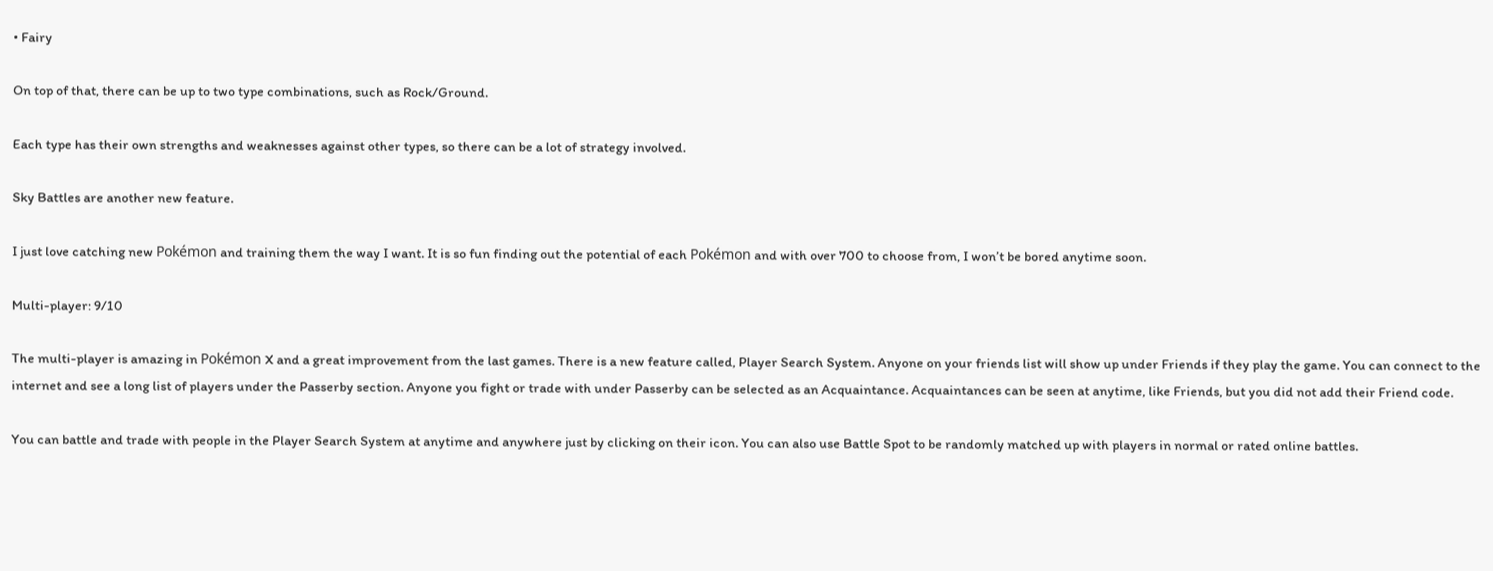• Fairy

On top of that, there can be up to two type combinations, such as Rock/Ground.

Each type has their own strengths and weaknesses against other types, so there can be a lot of strategy involved.

Sky Battles are another new feature.

I just love catching new Pokémon and training them the way I want. It is so fun finding out the potential of each Pokémon and with over 700 to choose from, I won’t be bored anytime soon.

Multi-player: 9/10

The multi-player is amazing in Pokémon X and a great improvement from the last games. There is a new feature called, Player Search System. Anyone on your friends list will show up under Friends if they play the game. You can connect to the internet and see a long list of players under the Passerby section. Anyone you fight or trade with under Passerby can be selected as an Acquaintance. Acquaintances can be seen at anytime, like Friends, but you did not add their Friend code.

You can battle and trade with people in the Player Search System at anytime and anywhere just by clicking on their icon. You can also use Battle Spot to be randomly matched up with players in normal or rated online battles.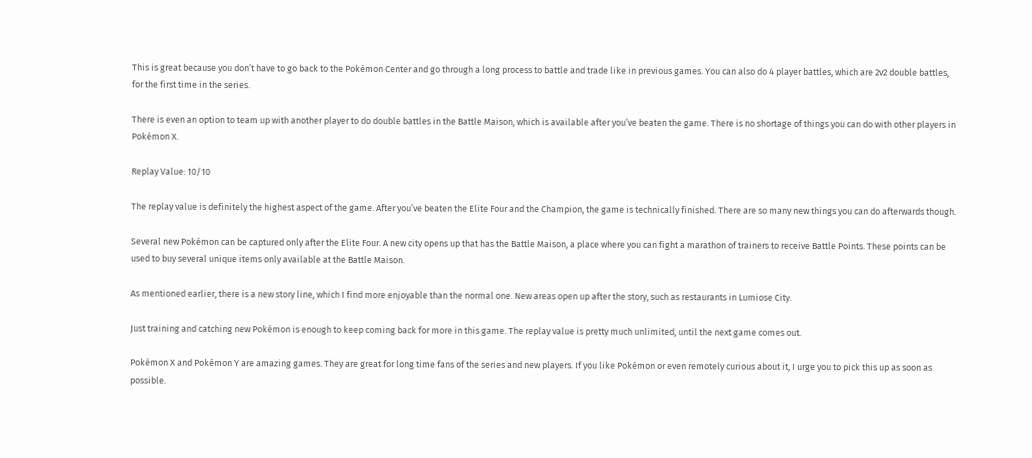This is great because you don’t have to go back to the Pokémon Center and go through a long process to battle and trade like in previous games. You can also do 4 player battles, which are 2v2 double battles, for the first time in the series.

There is even an option to team up with another player to do double battles in the Battle Maison, which is available after you’ve beaten the game. There is no shortage of things you can do with other players in Pokémon X.

Replay Value: 10/10

The replay value is definitely the highest aspect of the game. After you’ve beaten the Elite Four and the Champion, the game is technically finished. There are so many new things you can do afterwards though.

Several new Pokémon can be captured only after the Elite Four. A new city opens up that has the Battle Maison, a place where you can fight a marathon of trainers to receive Battle Points. These points can be used to buy several unique items only available at the Battle Maison.

As mentioned earlier, there is a new story line, which I find more enjoyable than the normal one. New areas open up after the story, such as restaurants in Lumiose City.

Just training and catching new Pokémon is enough to keep coming back for more in this game. The replay value is pretty much unlimited, until the next game comes out.

Pokémon X and Pokémon Y are amazing games. They are great for long time fans of the series and new players. If you like Pokémon or even remotely curious about it, I urge you to pick this up as soon as possible.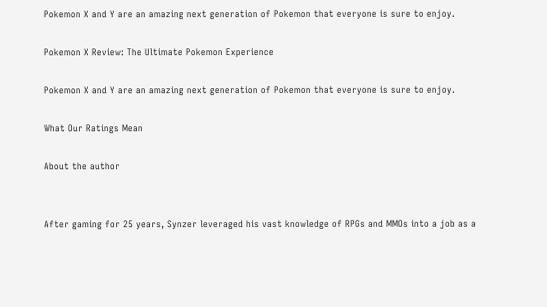Pokemon X and Y are an amazing next generation of Pokemon that everyone is sure to enjoy.

Pokemon X Review: The Ultimate Pokemon Experience

Pokemon X and Y are an amazing next generation of Pokemon that everyone is sure to enjoy.

What Our Ratings Mean

About the author


After gaming for 25 years, Synzer leveraged his vast knowledge of RPGs and MMOs into a job as a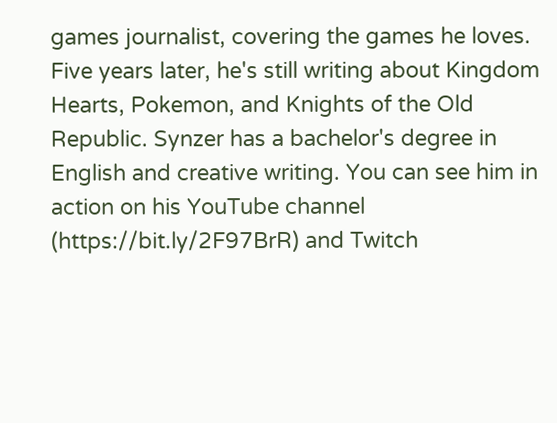games journalist, covering the games he loves. Five years later, he's still writing about Kingdom Hearts, Pokemon, and Knights of the Old Republic. Synzer has a bachelor's degree in English and creative writing. You can see him in action on his YouTube channel (https://bit.ly/2F97BrR) and Twitch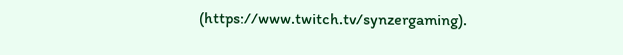(https://www.twitch.tv/synzergaming).